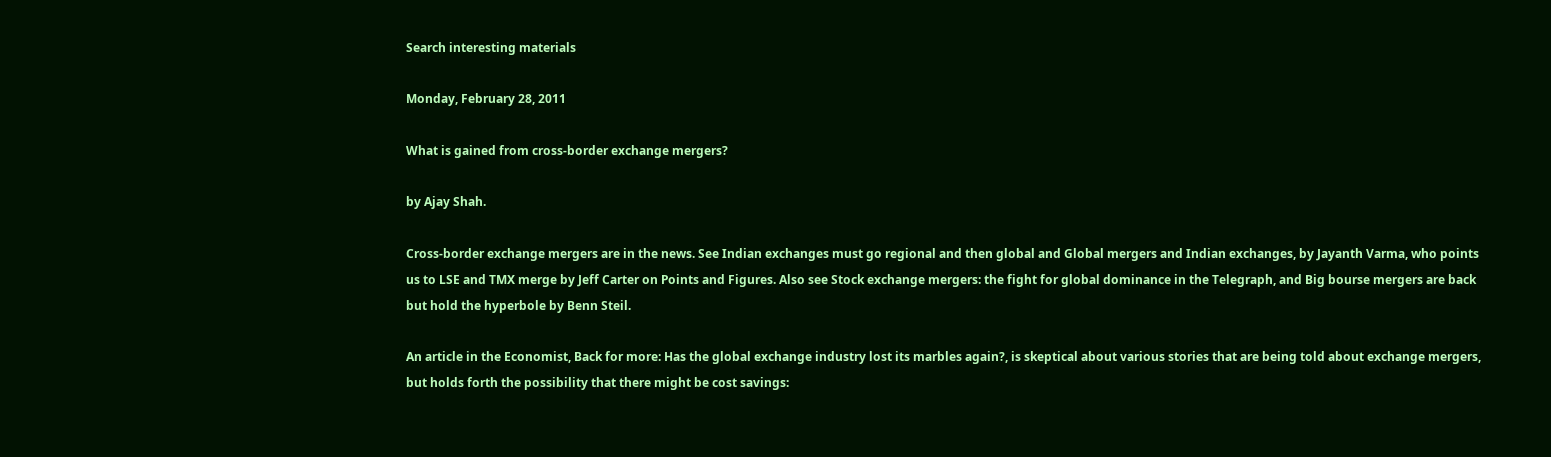Search interesting materials

Monday, February 28, 2011

What is gained from cross-border exchange mergers?

by Ajay Shah.

Cross-border exchange mergers are in the news. See Indian exchanges must go regional and then global and Global mergers and Indian exchanges, by Jayanth Varma, who points us to LSE and TMX merge by Jeff Carter on Points and Figures. Also see Stock exchange mergers: the fight for global dominance in the Telegraph, and Big bourse mergers are back but hold the hyperbole by Benn Steil.

An article in the Economist, Back for more: Has the global exchange industry lost its marbles again?, is skeptical about various stories that are being told about exchange mergers, but holds forth the possibility that there might be cost savings: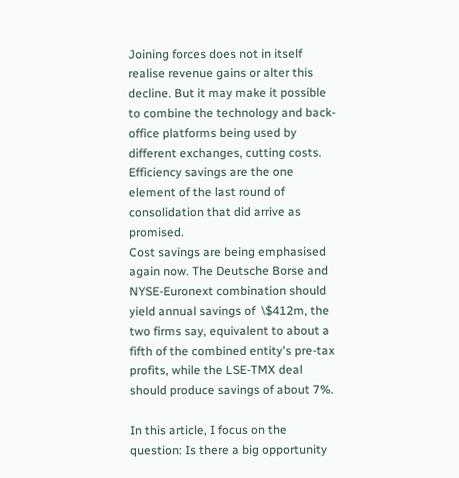Joining forces does not in itself realise revenue gains or alter this decline. But it may make it possible to combine the technology and back-office platforms being used by different exchanges, cutting costs. Efficiency savings are the one element of the last round of consolidation that did arrive as promised.
Cost savings are being emphasised again now. The Deutsche Borse and NYSE-Euronext combination should yield annual savings of  \$412m, the two firms say, equivalent to about a fifth of the combined entity's pre-tax profits, while the LSE-TMX deal should produce savings of about 7%.

In this article, I focus on the question: Is there a big opportunity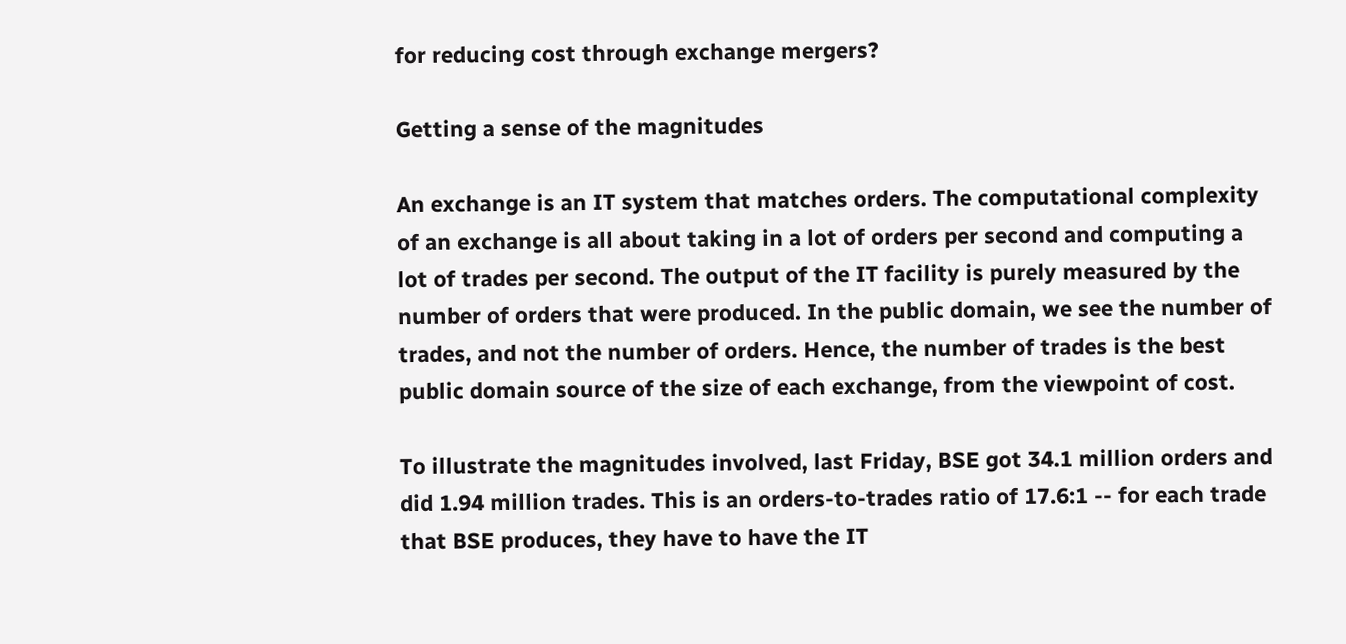for reducing cost through exchange mergers?

Getting a sense of the magnitudes

An exchange is an IT system that matches orders. The computational complexity of an exchange is all about taking in a lot of orders per second and computing a lot of trades per second. The output of the IT facility is purely measured by the number of orders that were produced. In the public domain, we see the number of trades, and not the number of orders. Hence, the number of trades is the best public domain source of the size of each exchange, from the viewpoint of cost.

To illustrate the magnitudes involved, last Friday, BSE got 34.1 million orders and did 1.94 million trades. This is an orders-to-trades ratio of 17.6:1 -- for each trade that BSE produces, they have to have the IT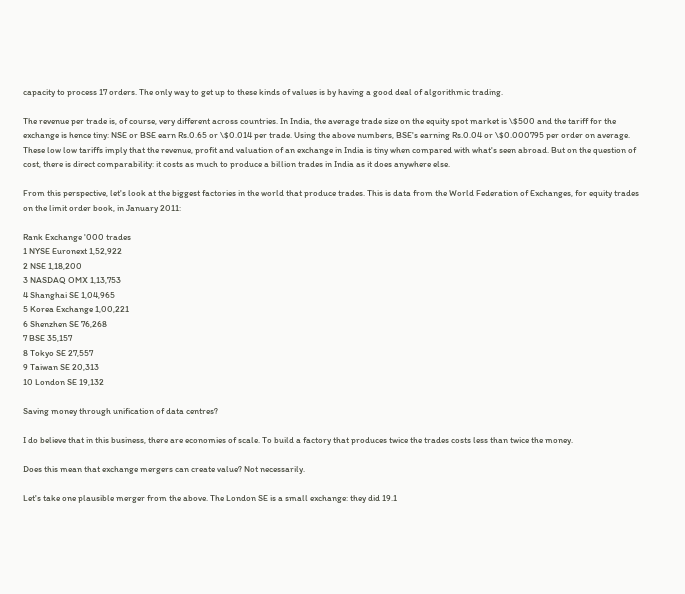capacity to process 17 orders. The only way to get up to these kinds of values is by having a good deal of algorithmic trading.

The revenue per trade is, of course, very different across countries. In India, the average trade size on the equity spot market is \$500 and the tariff for the exchange is hence tiny: NSE or BSE earn Rs.0.65 or \$0.014 per trade. Using the above numbers, BSE's earning Rs.0.04 or \$0.000795 per order on average. These low low tariffs imply that the revenue, profit and valuation of an exchange in India is tiny when compared with what's seen abroad. But on the question of cost, there is direct comparability: it costs as much to produce a billion trades in India as it does anywhere else.

From this perspective, let's look at the biggest factories in the world that produce trades. This is data from the World Federation of Exchanges, for equity trades on the limit order book, in January 2011:

Rank Exchange '000 trades
1 NYSE Euronext 1,52,922
2 NSE 1,18,200
3 NASDAQ OMX 1,13,753
4 Shanghai SE 1,04,965
5 Korea Exchange 1,00,221
6 Shenzhen SE 76,268
7 BSE 35,157
8 Tokyo SE 27,557
9 Taiwan SE 20,313
10 London SE 19,132

Saving money through unification of data centres?

I do believe that in this business, there are economies of scale. To build a factory that produces twice the trades costs less than twice the money.

Does this mean that exchange mergers can create value? Not necessarily.

Let's take one plausible merger from the above. The London SE is a small exchange: they did 19.1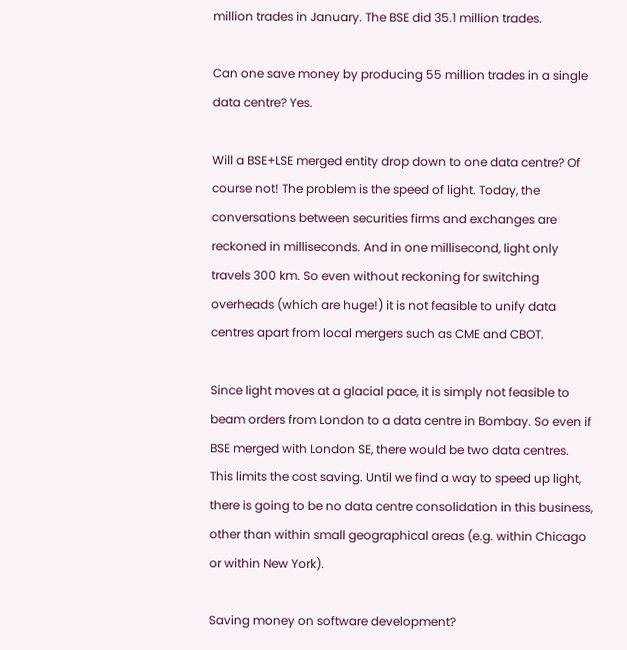million trades in January. The BSE did 35.1 million trades.

Can one save money by producing 55 million trades in a single data centre? Yes.

Will a BSE+LSE merged entity drop down to one data centre? Of course not! The problem is the speed of light. Today, the conversations between securities firms and exchanges are reckoned in milliseconds. And in one millisecond, light only travels 300 km. So even without reckoning for switching overheads (which are huge!) it is not feasible to unify data centres apart from local mergers such as CME and CBOT.

Since light moves at a glacial pace, it is simply not feasible to beam orders from London to a data centre in Bombay. So even if BSE merged with London SE, there would be two data centres. This limits the cost saving. Until we find a way to speed up light, there is going to be no data centre consolidation in this business, other than within small geographical areas (e.g. within Chicago or within New York).

Saving money on software development?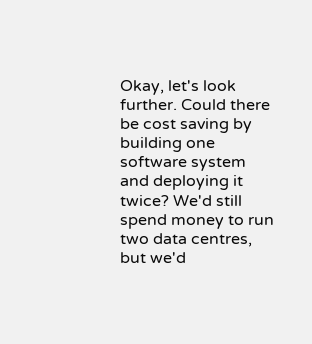Okay, let's look further. Could there be cost saving by building one software system and deploying it twice? We'd still spend money to run two data centres, but we'd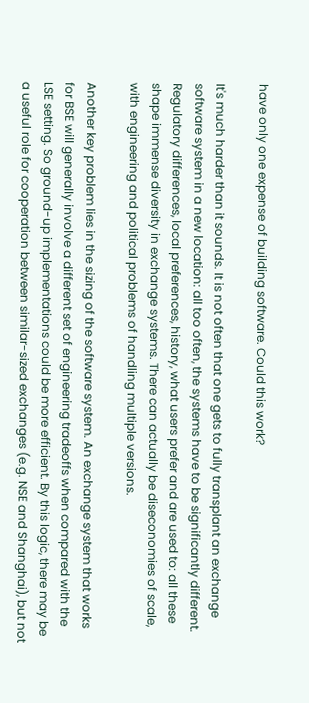have only one expense of building software. Could this work?

It's much harder than it sounds. It is not often that one gets to fully transplant an exchange software system in a new location: all too often, the systems have to be significantly different. Regulatory differences, local preferences, history, what users prefer and are used to: all these shape immense diversity in exchange systems. There can actually be diseconomies of scale, with engineering and political problems of handling multiple versions.

Another key problem lies in the sizing of the software system. An exchange system that works for BSE will generally involve a different set of engineering tradeoffs when compared with the LSE setting. So ground-up implementations could be more efficient. By this logic, there may be a useful role for cooperation between similar-sized exchanges (e.g. NSE and Shanghai), but not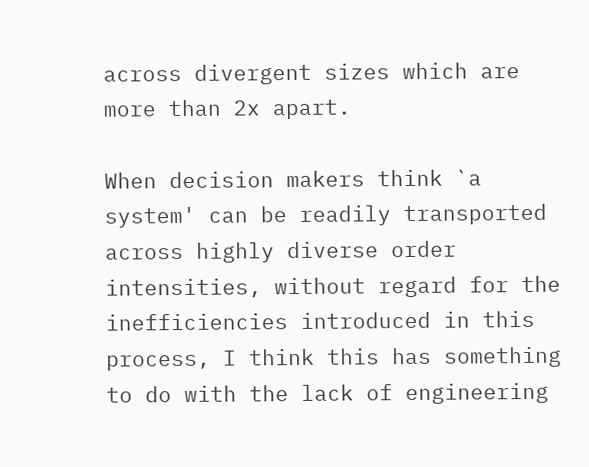across divergent sizes which are more than 2x apart.

When decision makers think `a system' can be readily transported across highly diverse order intensities, without regard for the inefficiencies introduced in this process, I think this has something to do with the lack of engineering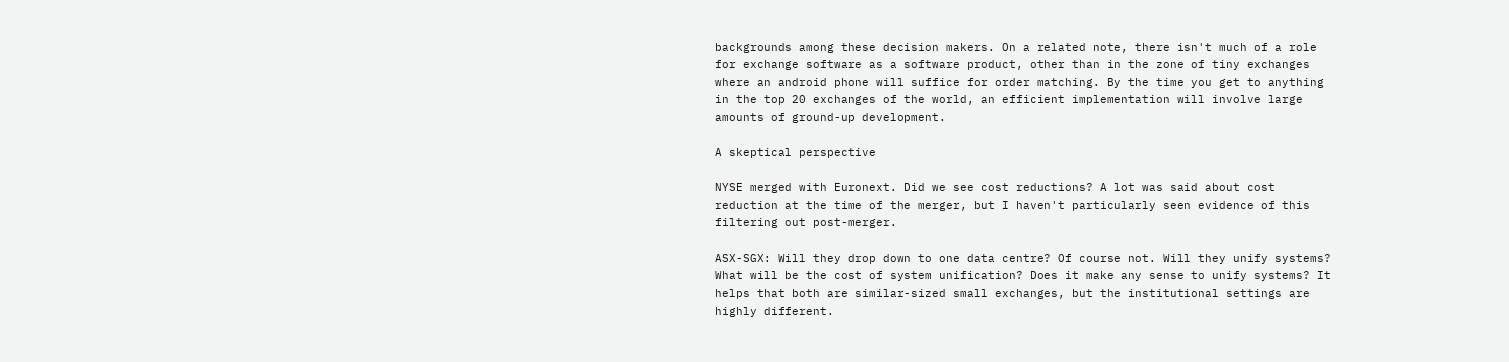backgrounds among these decision makers. On a related note, there isn't much of a role for exchange software as a software product, other than in the zone of tiny exchanges where an android phone will suffice for order matching. By the time you get to anything in the top 20 exchanges of the world, an efficient implementation will involve large amounts of ground-up development.

A skeptical perspective

NYSE merged with Euronext. Did we see cost reductions? A lot was said about cost reduction at the time of the merger, but I haven't particularly seen evidence of this filtering out post-merger.

ASX-SGX: Will they drop down to one data centre? Of course not. Will they unify systems? What will be the cost of system unification? Does it make any sense to unify systems? It helps that both are similar-sized small exchanges, but the institutional settings are highly different.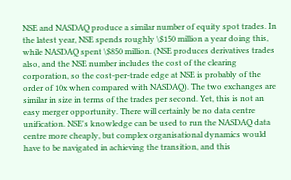NSE and NASDAQ produce a similar number of equity spot trades. In the latest year, NSE spends roughly \$150 million a year doing this, while NASDAQ spent \$850 million. (NSE produces derivatives trades also, and the NSE number includes the cost of the clearing corporation, so the cost-per-trade edge at NSE is probably of the order of 10x when compared with NASDAQ). The two exchanges are similar in size in terms of the trades per second. Yet, this is not an easy merger opportunity. There will certainly be no data centre unification. NSE's knowledge can be used to run the NASDAQ data centre more cheaply, but complex organisational dynamics would have to be navigated in achieving the transition, and this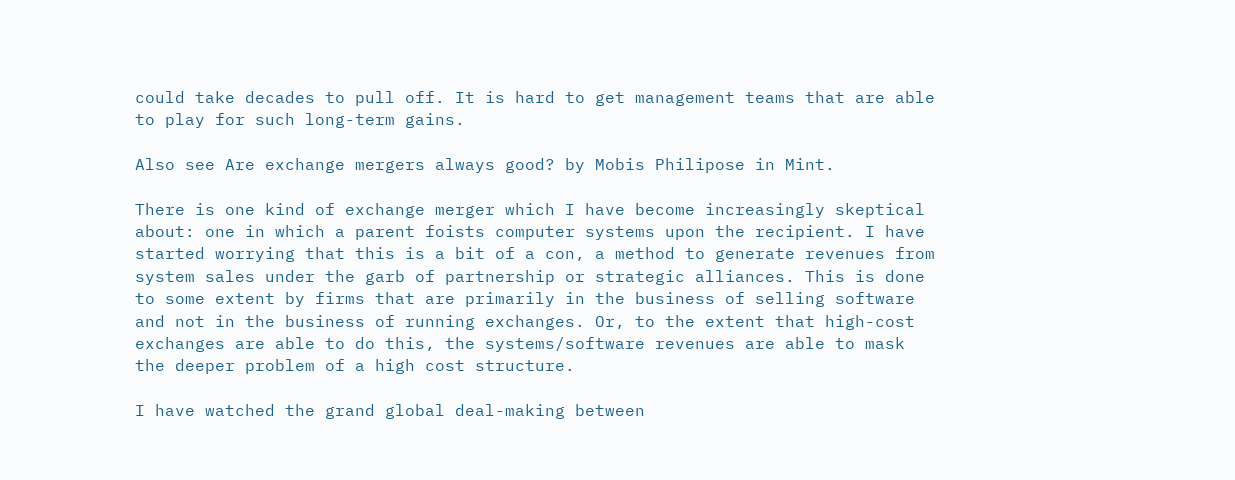could take decades to pull off. It is hard to get management teams that are able to play for such long-term gains.

Also see Are exchange mergers always good? by Mobis Philipose in Mint.

There is one kind of exchange merger which I have become increasingly skeptical about: one in which a parent foists computer systems upon the recipient. I have started worrying that this is a bit of a con, a method to generate revenues from system sales under the garb of partnership or strategic alliances. This is done to some extent by firms that are primarily in the business of selling software and not in the business of running exchanges. Or, to the extent that high-cost exchanges are able to do this, the systems/software revenues are able to mask the deeper problem of a high cost structure.

I have watched the grand global deal-making between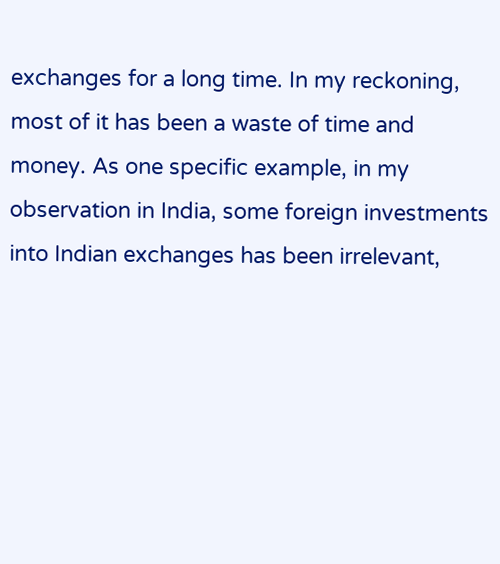exchanges for a long time. In my reckoning, most of it has been a waste of time and money. As one specific example, in my observation in India, some foreign investments into Indian exchanges has been irrelevant,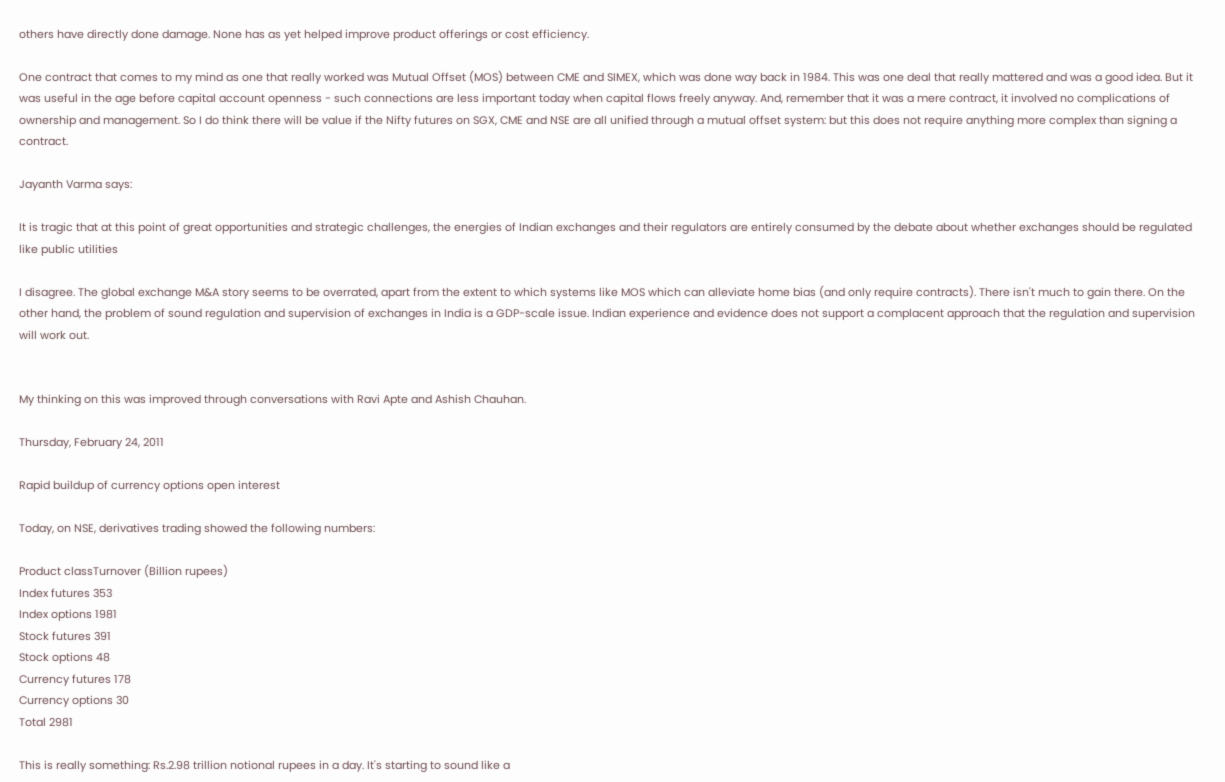others have directly done damage. None has as yet helped improve product offerings or cost efficiency.

One contract that comes to my mind as one that really worked was Mutual Offset (MOS) between CME and SIMEX, which was done way back in 1984. This was one deal that really mattered and was a good idea. But it was useful in the age before capital account openness - such connections are less important today when capital flows freely anyway. And, remember that it was a mere contract, it involved no complications of ownership and management. So I do think there will be value if the Nifty futures on SGX, CME and NSE are all unified through a mutual offset system: but this does not require anything more complex than signing a contract.

Jayanth Varma says:

It is tragic that at this point of great opportunities and strategic challenges, the energies of Indian exchanges and their regulators are entirely consumed by the debate about whether exchanges should be regulated like public utilities

I disagree. The global exchange M&A story seems to be overrated, apart from the extent to which systems like MOS which can alleviate home bias (and only require contracts). There isn't much to gain there. On the other hand, the problem of sound regulation and supervision of exchanges in India is a GDP-scale issue. Indian experience and evidence does not support a complacent approach that the regulation and supervision will work out.


My thinking on this was improved through conversations with Ravi Apte and Ashish Chauhan.

Thursday, February 24, 2011

Rapid buildup of currency options open interest

Today, on NSE, derivatives trading showed the following numbers:

Product classTurnover (Billion rupees)
Index futures 353
Index options 1981
Stock futures 391
Stock options 48
Currency futures 178
Currency options 30
Total 2981

This is really something: Rs.2.98 trillion notional rupees in a day. It's starting to sound like a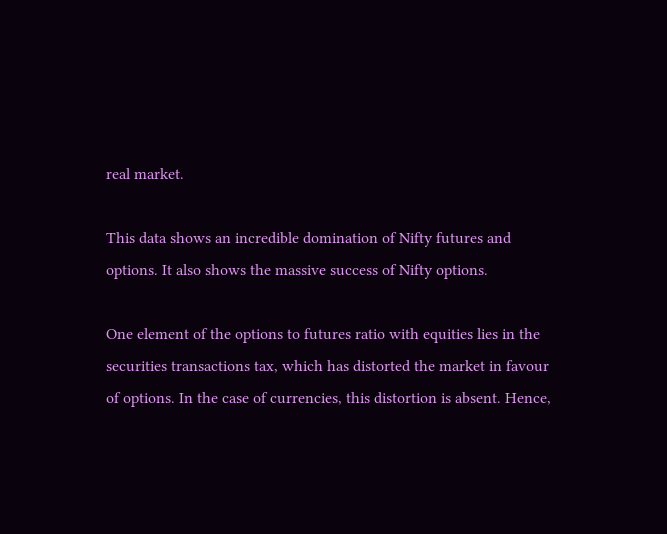real market.

This data shows an incredible domination of Nifty futures and options. It also shows the massive success of Nifty options.

One element of the options to futures ratio with equities lies in the securities transactions tax, which has distorted the market in favour of options. In the case of currencies, this distortion is absent. Hence,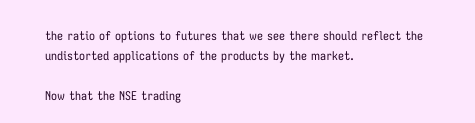the ratio of options to futures that we see there should reflect the undistorted applications of the products by the market.

Now that the NSE trading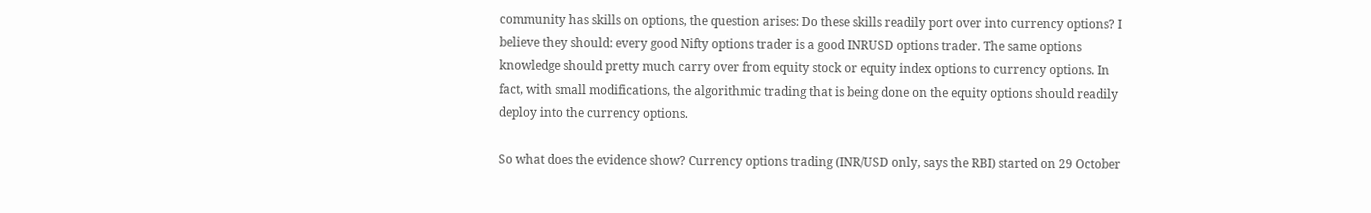community has skills on options, the question arises: Do these skills readily port over into currency options? I believe they should: every good Nifty options trader is a good INRUSD options trader. The same options knowledge should pretty much carry over from equity stock or equity index options to currency options. In fact, with small modifications, the algorithmic trading that is being done on the equity options should readily deploy into the currency options.

So what does the evidence show? Currency options trading (INR/USD only, says the RBI) started on 29 October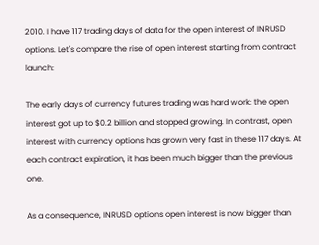2010. I have 117 trading days of data for the open interest of INRUSD options. Let's compare the rise of open interest starting from contract launch:

The early days of currency futures trading was hard work: the open interest got up to $0.2 billion and stopped growing. In contrast, open interest with currency options has grown very fast in these 117 days. At each contract expiration, it has been much bigger than the previous one.

As a consequence, INRUSD options open interest is now bigger than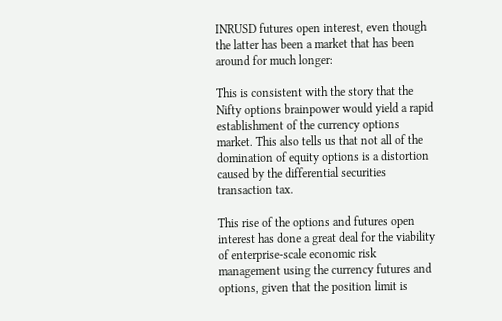INRUSD futures open interest, even though the latter has been a market that has been around for much longer:

This is consistent with the story that the Nifty options brainpower would yield a rapid establishment of the currency options market. This also tells us that not all of the domination of equity options is a distortion caused by the differential securities transaction tax.

This rise of the options and futures open interest has done a great deal for the viability of enterprise-scale economic risk management using the currency futures and options, given that the position limit is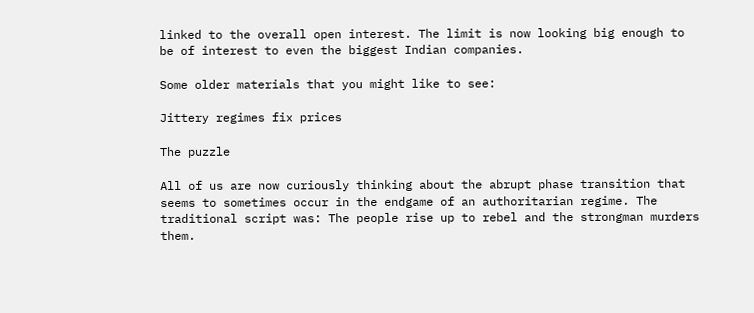linked to the overall open interest. The limit is now looking big enough to be of interest to even the biggest Indian companies.

Some older materials that you might like to see:

Jittery regimes fix prices

The puzzle

All of us are now curiously thinking about the abrupt phase transition that seems to sometimes occur in the endgame of an authoritarian regime. The traditional script was: The people rise up to rebel and the strongman murders them.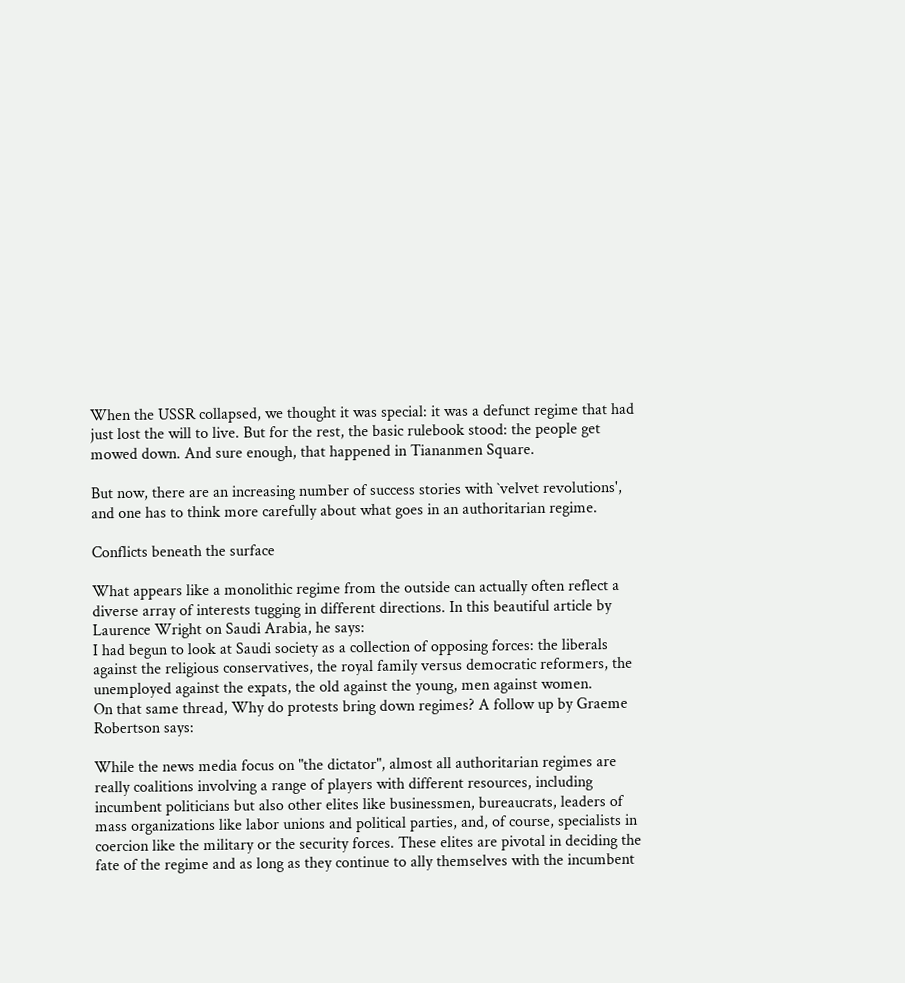When the USSR collapsed, we thought it was special: it was a defunct regime that had just lost the will to live. But for the rest, the basic rulebook stood: the people get mowed down. And sure enough, that happened in Tiananmen Square.

But now, there are an increasing number of success stories with `velvet revolutions', and one has to think more carefully about what goes in an authoritarian regime.

Conflicts beneath the surface

What appears like a monolithic regime from the outside can actually often reflect a diverse array of interests tugging in different directions. In this beautiful article by Laurence Wright on Saudi Arabia, he says:
I had begun to look at Saudi society as a collection of opposing forces: the liberals against the religious conservatives, the royal family versus democratic reformers, the unemployed against the expats, the old against the young, men against women.
On that same thread, Why do protests bring down regimes? A follow up by Graeme Robertson says:

While the news media focus on "the dictator", almost all authoritarian regimes are really coalitions involving a range of players with different resources, including incumbent politicians but also other elites like businessmen, bureaucrats, leaders of mass organizations like labor unions and political parties, and, of course, specialists in coercion like the military or the security forces. These elites are pivotal in deciding the fate of the regime and as long as they continue to ally themselves with the incumbent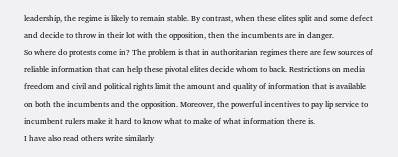leadership, the regime is likely to remain stable. By contrast, when these elites split and some defect and decide to throw in their lot with the opposition, then the incumbents are in danger.
So where do protests come in? The problem is that in authoritarian regimes there are few sources of reliable information that can help these pivotal elites decide whom to back. Restrictions on media freedom and civil and political rights limit the amount and quality of information that is available on both the incumbents and the opposition. Moreover, the powerful incentives to pay lip service to incumbent rulers make it hard to know what to make of what information there is.
I have also read others write similarly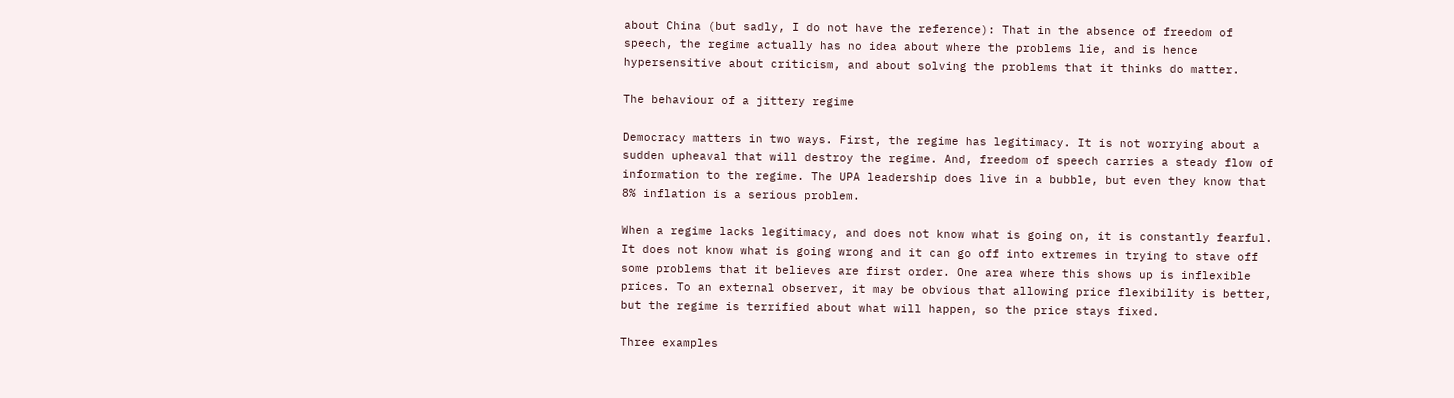about China (but sadly, I do not have the reference): That in the absence of freedom of speech, the regime actually has no idea about where the problems lie, and is hence hypersensitive about criticism, and about solving the problems that it thinks do matter.

The behaviour of a jittery regime

Democracy matters in two ways. First, the regime has legitimacy. It is not worrying about a sudden upheaval that will destroy the regime. And, freedom of speech carries a steady flow of information to the regime. The UPA leadership does live in a bubble, but even they know that 8% inflation is a serious problem.

When a regime lacks legitimacy, and does not know what is going on, it is constantly fearful. It does not know what is going wrong and it can go off into extremes in trying to stave off some problems that it believes are first order. One area where this shows up is inflexible prices. To an external observer, it may be obvious that allowing price flexibility is better, but the regime is terrified about what will happen, so the price stays fixed.

Three examples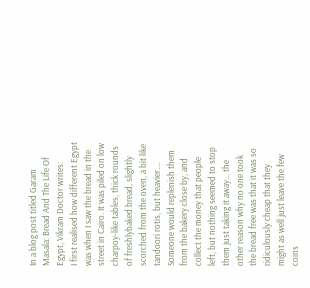In a blog post titled Garam Masala: Bread And The Life Of Egypt, Vikram Doctor writes:
I first realised how different Egypt was when I saw the bread in the street in Cairo. It was piled on low charpoy-like tables, thick rounds of freshlybaked bread, slightly scorched from the oven, a bit like tandoori rotis, but heavier.... Someone would replenish them from the bakery close by, and collect the money that people left, but nothing seemed to stop them just taking it away... the other reason why no one took the bread free was that it was so ridiculously cheap that they might as well just leave the few coins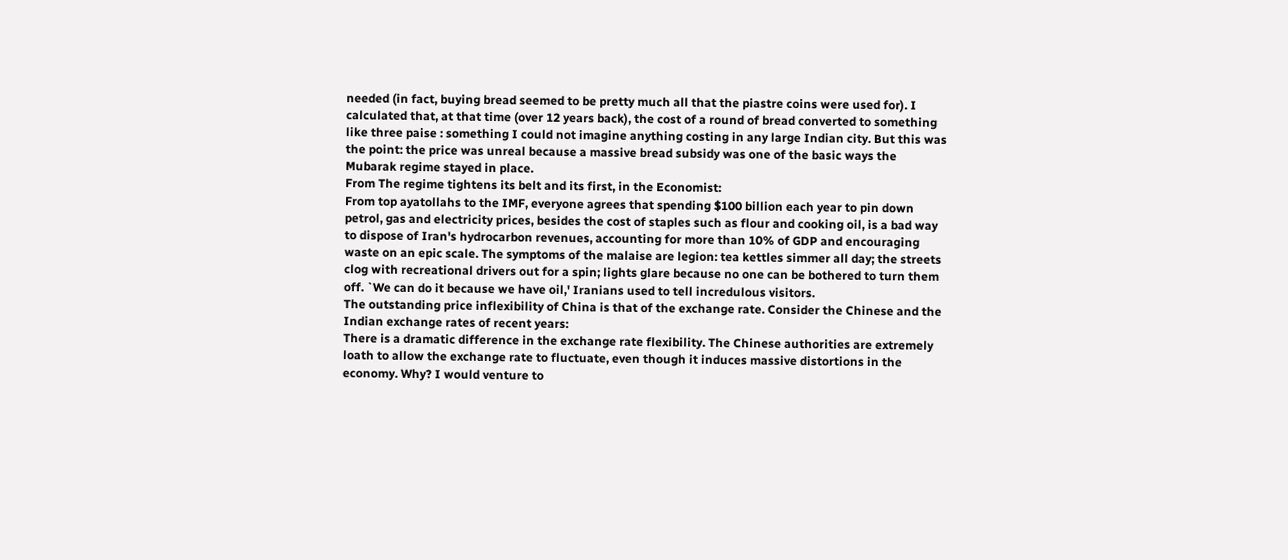needed (in fact, buying bread seemed to be pretty much all that the piastre coins were used for). I calculated that, at that time (over 12 years back), the cost of a round of bread converted to something like three paise : something I could not imagine anything costing in any large Indian city. But this was the point: the price was unreal because a massive bread subsidy was one of the basic ways the Mubarak regime stayed in place.
From The regime tightens its belt and its first, in the Economist:
From top ayatollahs to the IMF, everyone agrees that spending $100 billion each year to pin down petrol, gas and electricity prices, besides the cost of staples such as flour and cooking oil, is a bad way to dispose of Iran's hydrocarbon revenues, accounting for more than 10% of GDP and encouraging waste on an epic scale. The symptoms of the malaise are legion: tea kettles simmer all day; the streets clog with recreational drivers out for a spin; lights glare because no one can be bothered to turn them off. `We can do it because we have oil,' Iranians used to tell incredulous visitors.
The outstanding price inflexibility of China is that of the exchange rate. Consider the Chinese and the Indian exchange rates of recent years:
There is a dramatic difference in the exchange rate flexibility. The Chinese authorities are extremely loath to allow the exchange rate to fluctuate, even though it induces massive distortions in the economy. Why? I would venture to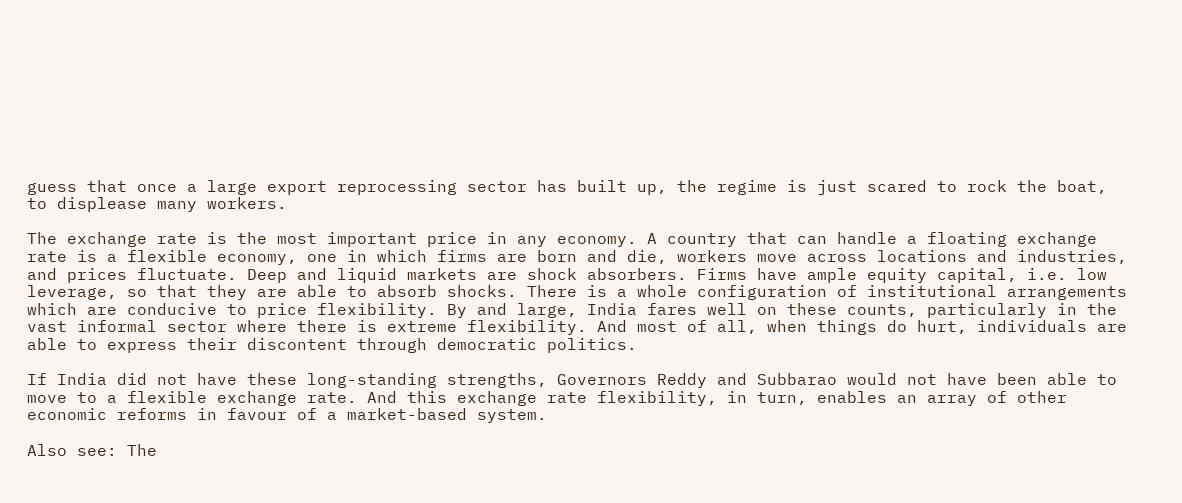guess that once a large export reprocessing sector has built up, the regime is just scared to rock the boat, to displease many workers.

The exchange rate is the most important price in any economy. A country that can handle a floating exchange rate is a flexible economy, one in which firms are born and die, workers move across locations and industries, and prices fluctuate. Deep and liquid markets are shock absorbers. Firms have ample equity capital, i.e. low leverage, so that they are able to absorb shocks. There is a whole configuration of institutional arrangements which are conducive to price flexibility. By and large, India fares well on these counts, particularly in the vast informal sector where there is extreme flexibility. And most of all, when things do hurt, individuals are able to express their discontent through democratic politics.

If India did not have these long-standing strengths, Governors Reddy and Subbarao would not have been able to move to a flexible exchange rate. And this exchange rate flexibility, in turn, enables an array of other economic reforms in favour of a market-based system.

Also see: The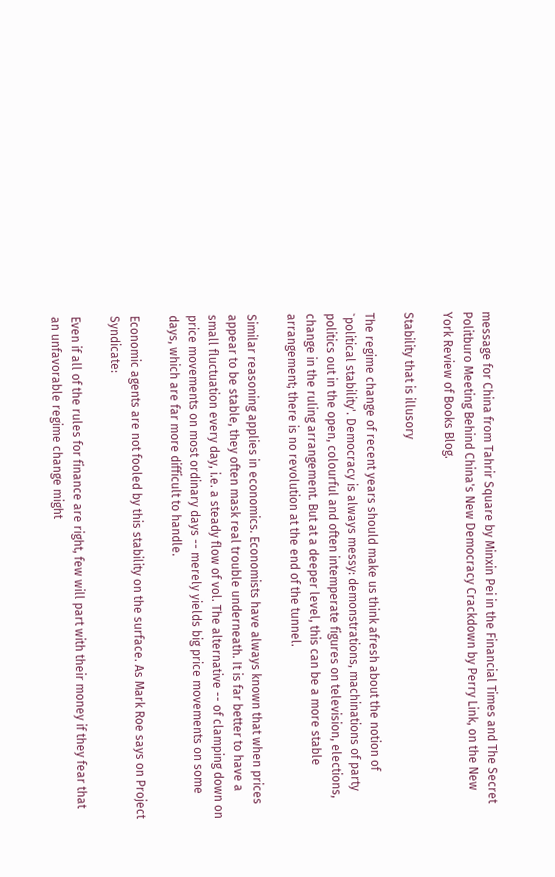message for China from Tahrir Square by Minxin Pei in the Financial Times and The Secret Politburo Meeting Behind China's New Democracy Crackdown by Perry Link, on the New York Review of Books Blog.

Stability that is illusory

The regime change of recent years should make us think afresh about the notion of `political stability'. Democracy is always messy: demonstrations, machinations of party politics out in the open, colourful and often intemperate figures on television, elections, change in the ruling arrangement. But at a deeper level, this can be a more stable arrangement; there is no revolution at the end of the tunnel.

Similar reasoning applies in economics. Economists have always known that when prices appear to be stable, they often mask real trouble underneath. It is far better to have a small fluctuation every day, i.e. a steady flow of vol. The alternative -- of clamping down on price movements on most ordinary days -- merely yields big price movements on some days, which are far more difficult to handle.

Economic agents are not fooled by this stability on the surface. As Mark Roe says on Project Syndicate:

Even if all of the rules for finance are right, few will part with their money if they fear that an unfavorable regime change might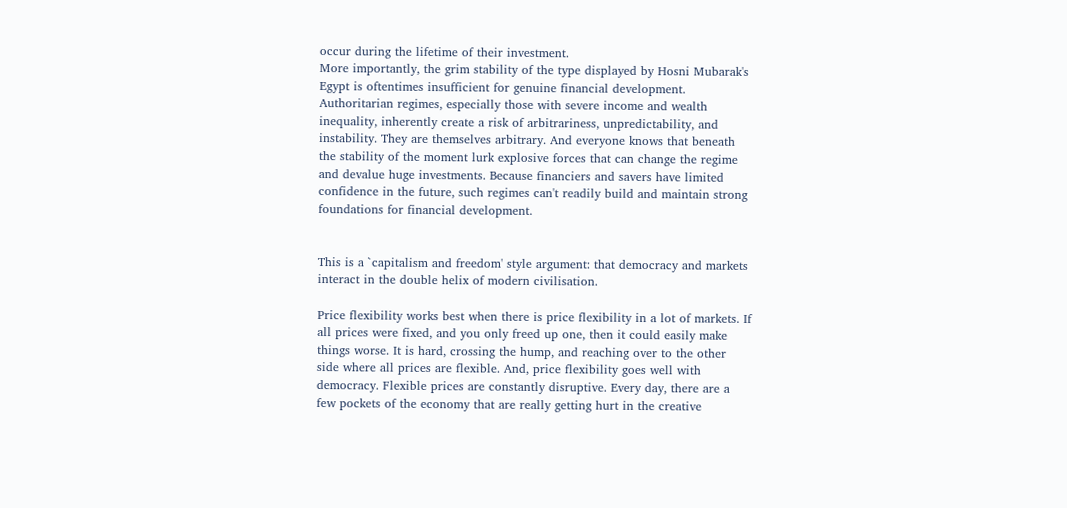occur during the lifetime of their investment.
More importantly, the grim stability of the type displayed by Hosni Mubarak's Egypt is oftentimes insufficient for genuine financial development. Authoritarian regimes, especially those with severe income and wealth inequality, inherently create a risk of arbitrariness, unpredictability, and instability. They are themselves arbitrary. And everyone knows that beneath the stability of the moment lurk explosive forces that can change the regime and devalue huge investments. Because financiers and savers have limited confidence in the future, such regimes can't readily build and maintain strong foundations for financial development.


This is a `capitalism and freedom' style argument: that democracy and markets interact in the double helix of modern civilisation.

Price flexibility works best when there is price flexibility in a lot of markets. If all prices were fixed, and you only freed up one, then it could easily make things worse. It is hard, crossing the hump, and reaching over to the other side where all prices are flexible. And, price flexibility goes well with democracy. Flexible prices are constantly disruptive. Every day, there are a few pockets of the economy that are really getting hurt in the creative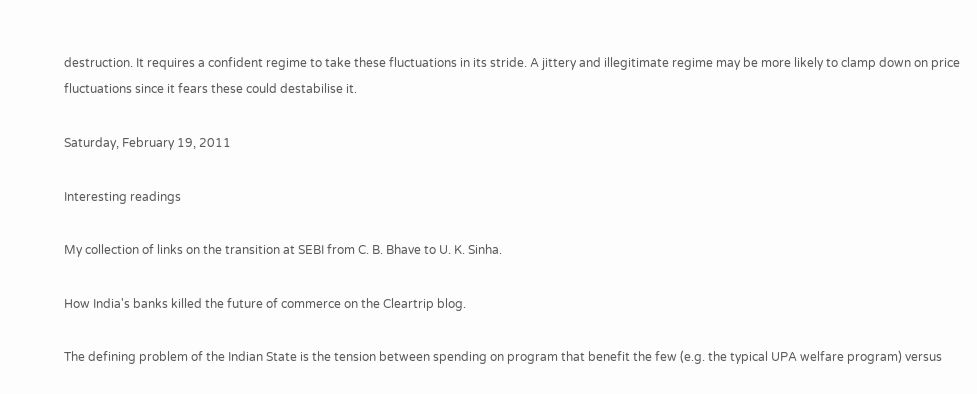destruction. It requires a confident regime to take these fluctuations in its stride. A jittery and illegitimate regime may be more likely to clamp down on price fluctuations since it fears these could destabilise it.

Saturday, February 19, 2011

Interesting readings

My collection of links on the transition at SEBI from C. B. Bhave to U. K. Sinha.

How India's banks killed the future of commerce on the Cleartrip blog.

The defining problem of the Indian State is the tension between spending on program that benefit the few (e.g. the typical UPA welfare program) versus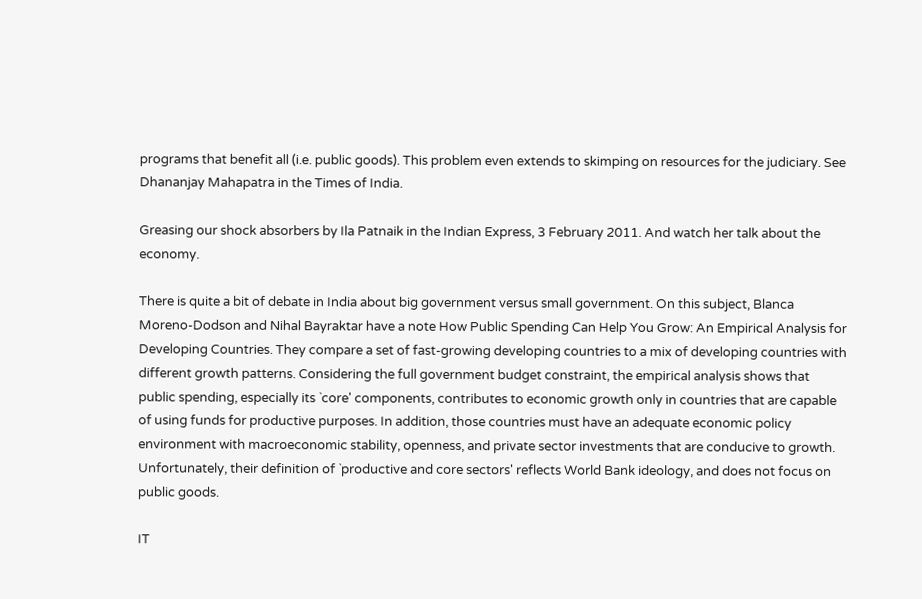programs that benefit all (i.e. public goods). This problem even extends to skimping on resources for the judiciary. See Dhananjay Mahapatra in the Times of India.

Greasing our shock absorbers by Ila Patnaik in the Indian Express, 3 February 2011. And watch her talk about the economy.

There is quite a bit of debate in India about big government versus small government. On this subject, Blanca Moreno-Dodson and Nihal Bayraktar have a note How Public Spending Can Help You Grow: An Empirical Analysis for Developing Countries. They compare a set of fast-growing developing countries to a mix of developing countries with different growth patterns. Considering the full government budget constraint, the empirical analysis shows that public spending, especially its `core' components, contributes to economic growth only in countries that are capable of using funds for productive purposes. In addition, those countries must have an adequate economic policy environment with macroeconomic stability, openness, and private sector investments that are conducive to growth. Unfortunately, their definition of `productive and core sectors' reflects World Bank ideology, and does not focus on public goods.

IT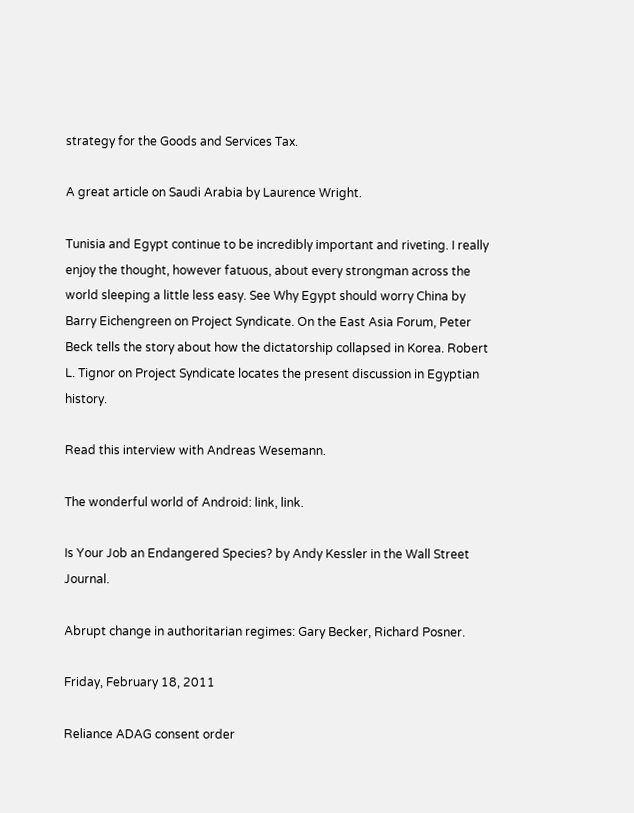strategy for the Goods and Services Tax.

A great article on Saudi Arabia by Laurence Wright.

Tunisia and Egypt continue to be incredibly important and riveting. I really enjoy the thought, however fatuous, about every strongman across the world sleeping a little less easy. See Why Egypt should worry China by Barry Eichengreen on Project Syndicate. On the East Asia Forum, Peter Beck tells the story about how the dictatorship collapsed in Korea. Robert L. Tignor on Project Syndicate locates the present discussion in Egyptian history.

Read this interview with Andreas Wesemann.

The wonderful world of Android: link, link.

Is Your Job an Endangered Species? by Andy Kessler in the Wall Street Journal.

Abrupt change in authoritarian regimes: Gary Becker, Richard Posner.

Friday, February 18, 2011

Reliance ADAG consent order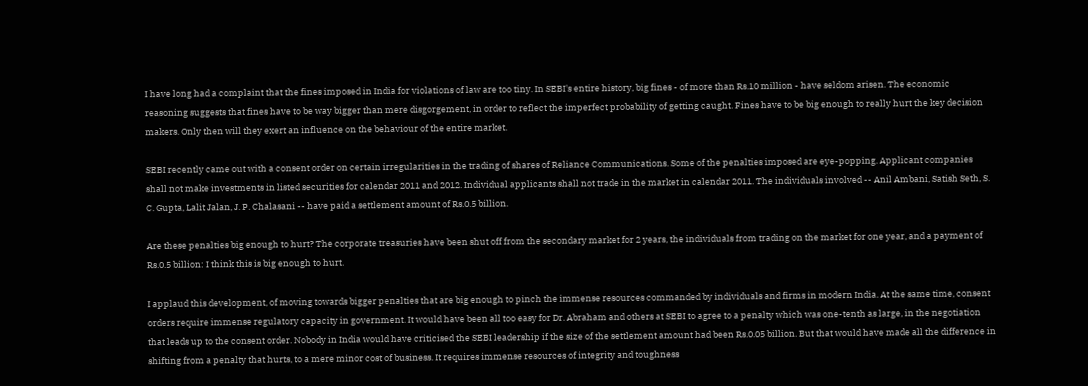I have long had a complaint that the fines imposed in India for violations of law are too tiny. In SEBI's entire history, big fines - of more than Rs.10 million - have seldom arisen. The economic reasoning suggests that fines have to be way bigger than mere disgorgement, in order to reflect the imperfect probability of getting caught. Fines have to be big enough to really hurt the key decision makers. Only then will they exert an influence on the behaviour of the entire market.

SEBI recently came out with a consent order on certain irregularities in the trading of shares of Reliance Communications. Some of the penalties imposed are eye-popping. Applicant companies shall not make investments in listed securities for calendar 2011 and 2012. Individual applicants shall not trade in the market in calendar 2011. The individuals involved -- Anil Ambani, Satish Seth, S. C. Gupta, Lalit Jalan, J. P. Chalasani -- have paid a settlement amount of Rs.0.5 billion.

Are these penalties big enough to hurt? The corporate treasuries have been shut off from the secondary market for 2 years, the individuals from trading on the market for one year, and a payment of Rs.0.5 billion: I think this is big enough to hurt.

I applaud this development, of moving towards bigger penalties that are big enough to pinch the immense resources commanded by individuals and firms in modern India. At the same time, consent orders require immense regulatory capacity in government. It would have been all too easy for Dr. Abraham and others at SEBI to agree to a penalty which was one-tenth as large, in the negotiation that leads up to the consent order. Nobody in India would have criticised the SEBI leadership if the size of the settlement amount had been Rs.0.05 billion. But that would have made all the difference in shifting from a penalty that hurts, to a mere minor cost of business. It requires immense resources of integrity and toughness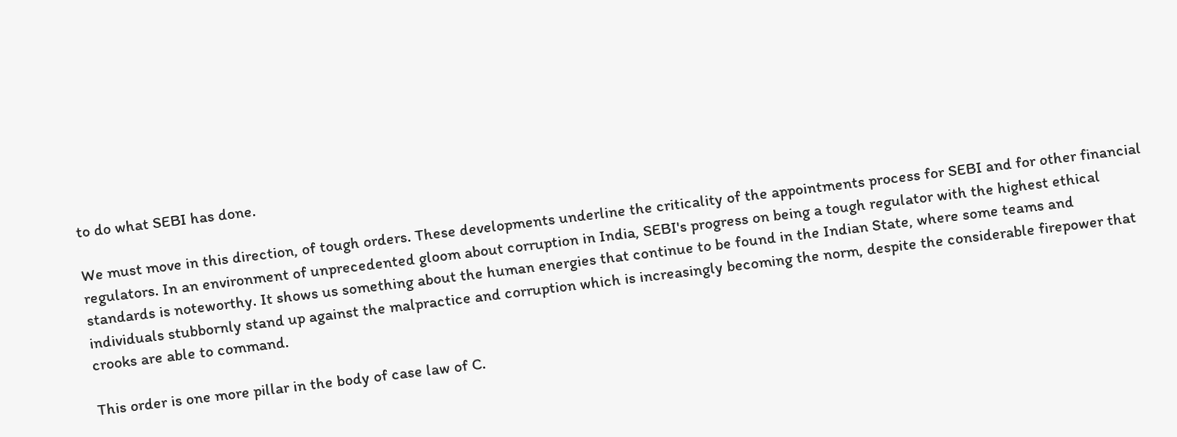to do what SEBI has done.

We must move in this direction, of tough orders. These developments underline the criticality of the appointments process for SEBI and for other financial regulators. In an environment of unprecedented gloom about corruption in India, SEBI's progress on being a tough regulator with the highest ethical standards is noteworthy. It shows us something about the human energies that continue to be found in the Indian State, where some teams and individuals stubbornly stand up against the malpractice and corruption which is increasingly becoming the norm, despite the considerable firepower that crooks are able to command.

This order is one more pillar in the body of case law of C.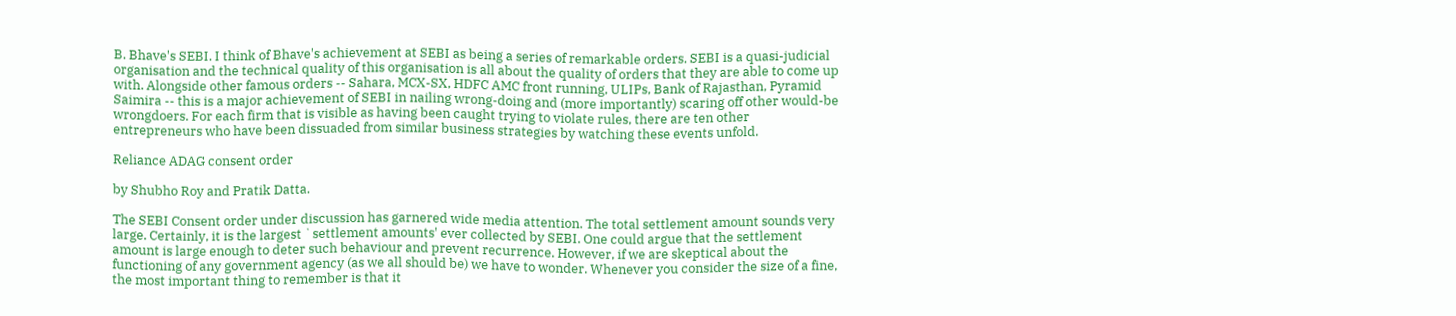B. Bhave's SEBI. I think of Bhave's achievement at SEBI as being a series of remarkable orders. SEBI is a quasi-judicial organisation and the technical quality of this organisation is all about the quality of orders that they are able to come up with. Alongside other famous orders -- Sahara, MCX-SX, HDFC AMC front running, ULIPs, Bank of Rajasthan, Pyramid Saimira -- this is a major achievement of SEBI in nailing wrong-doing and (more importantly) scaring off other would-be wrongdoers. For each firm that is visible as having been caught trying to violate rules, there are ten other entrepreneurs who have been dissuaded from similar business strategies by watching these events unfold.

Reliance ADAG consent order

by Shubho Roy and Pratik Datta.

The SEBI Consent order under discussion has garnered wide media attention. The total settlement amount sounds very large. Certainly, it is the largest `settlement amounts' ever collected by SEBI. One could argue that the settlement amount is large enough to deter such behaviour and prevent recurrence. However, if we are skeptical about the functioning of any government agency (as we all should be) we have to wonder. Whenever you consider the size of a fine, the most important thing to remember is that it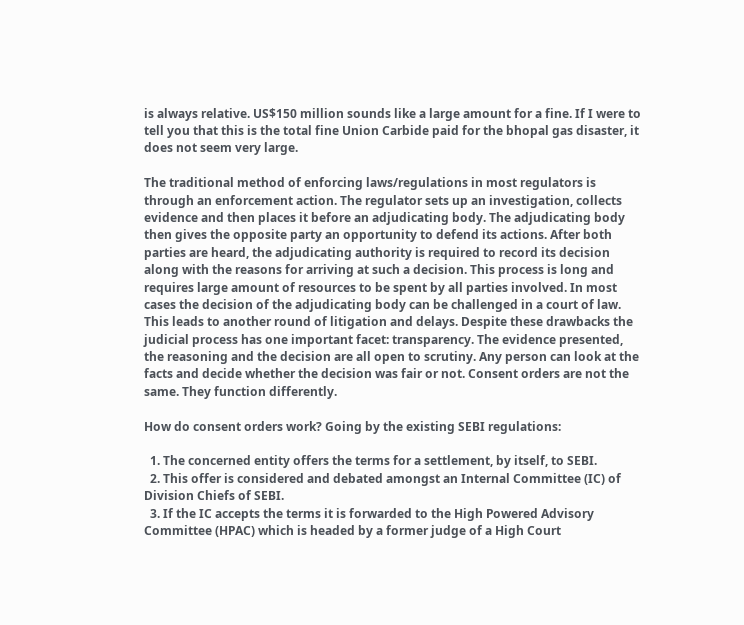is always relative. US$150 million sounds like a large amount for a fine. If I were to tell you that this is the total fine Union Carbide paid for the bhopal gas disaster, it does not seem very large.

The traditional method of enforcing laws/regulations in most regulators is through an enforcement action. The regulator sets up an investigation, collects evidence and then places it before an adjudicating body. The adjudicating body then gives the opposite party an opportunity to defend its actions. After both parties are heard, the adjudicating authority is required to record its decision along with the reasons for arriving at such a decision. This process is long and requires large amount of resources to be spent by all parties involved. In most cases the decision of the adjudicating body can be challenged in a court of law. This leads to another round of litigation and delays. Despite these drawbacks the judicial process has one important facet: transparency. The evidence presented, the reasoning and the decision are all open to scrutiny. Any person can look at the facts and decide whether the decision was fair or not. Consent orders are not the same. They function differently.

How do consent orders work? Going by the existing SEBI regulations:

  1. The concerned entity offers the terms for a settlement, by itself, to SEBI.
  2. This offer is considered and debated amongst an Internal Committee (IC) of Division Chiefs of SEBI.
  3. If the IC accepts the terms it is forwarded to the High Powered Advisory Committee (HPAC) which is headed by a former judge of a High Court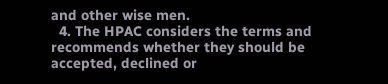and other wise men.
  4. The HPAC considers the terms and recommends whether they should be accepted, declined or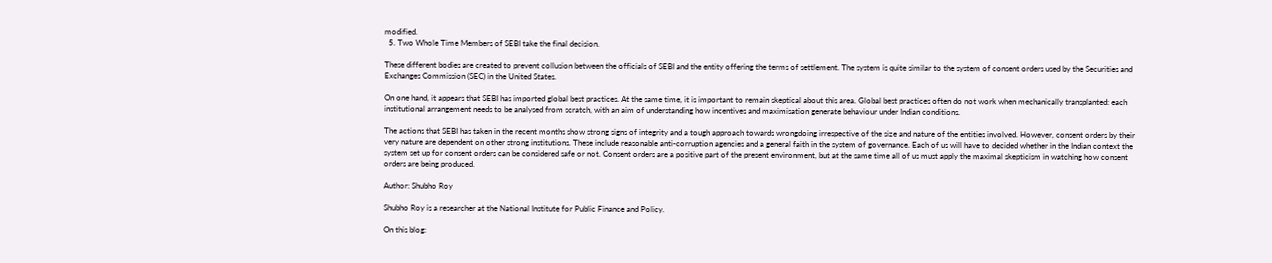modified.
  5. Two Whole Time Members of SEBI take the final decision.

These different bodies are created to prevent collusion between the officials of SEBI and the entity offering the terms of settlement. The system is quite similar to the system of consent orders used by the Securities and Exchanges Commission (SEC) in the United States.

On one hand, it appears that SEBI has imported global best practices. At the same time, it is important to remain skeptical about this area. Global best practices often do not work when mechanically transplanted: each institutional arrangement needs to be analysed from scratch, with an aim of understanding how incentives and maximisation generate behaviour under Indian conditions.

The actions that SEBI has taken in the recent months show strong signs of integrity and a tough approach towards wrongdoing irrespective of the size and nature of the entities involved. However, consent orders by their very nature are dependent on other strong institutions. These include reasonable anti-corruption agencies and a general faith in the system of governance. Each of us will have to decided whether in the Indian context the system set up for consent orders can be considered safe or not. Consent orders are a positive part of the present environment, but at the same time all of us must apply the maximal skepticism in watching how consent orders are being produced.

Author: Shubho Roy

Shubho Roy is a researcher at the National Institute for Public Finance and Policy.

On this blog: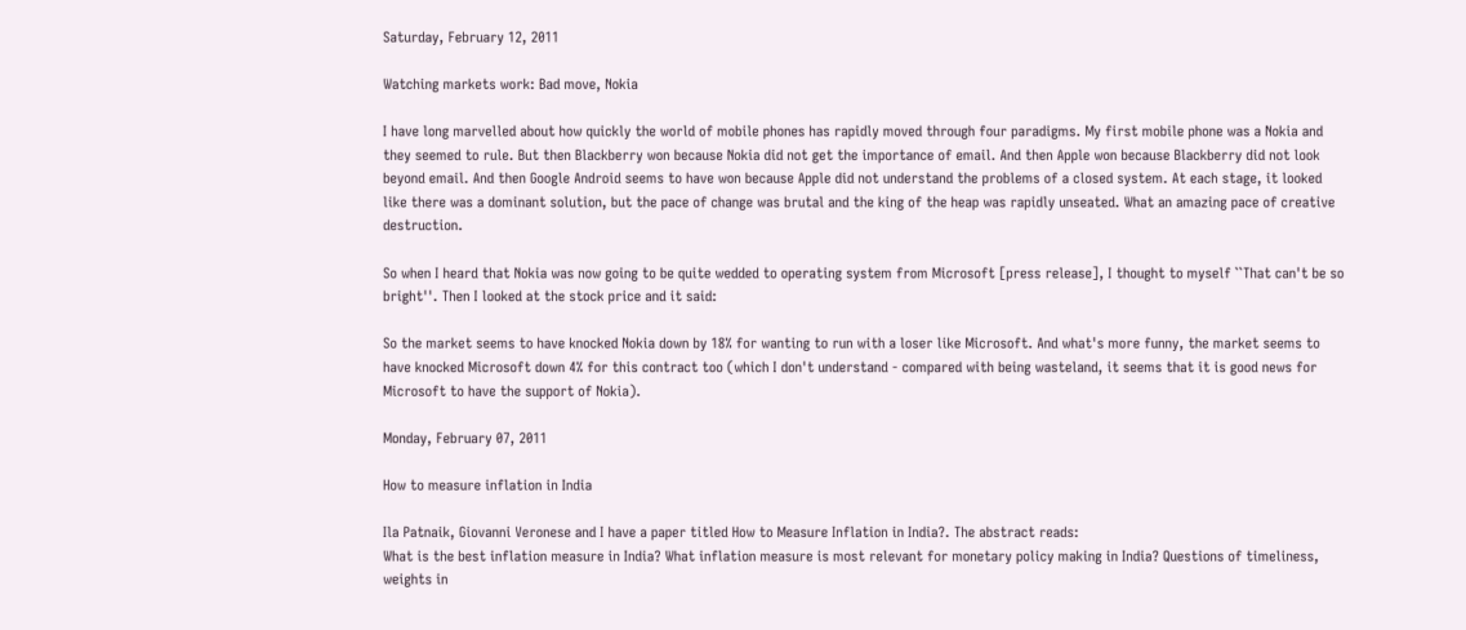Saturday, February 12, 2011

Watching markets work: Bad move, Nokia

I have long marvelled about how quickly the world of mobile phones has rapidly moved through four paradigms. My first mobile phone was a Nokia and they seemed to rule. But then Blackberry won because Nokia did not get the importance of email. And then Apple won because Blackberry did not look beyond email. And then Google Android seems to have won because Apple did not understand the problems of a closed system. At each stage, it looked like there was a dominant solution, but the pace of change was brutal and the king of the heap was rapidly unseated. What an amazing pace of creative destruction.

So when I heard that Nokia was now going to be quite wedded to operating system from Microsoft [press release], I thought to myself ``That can't be so bright''. Then I looked at the stock price and it said:

So the market seems to have knocked Nokia down by 18% for wanting to run with a loser like Microsoft. And what's more funny, the market seems to have knocked Microsoft down 4% for this contract too (which I don't understand - compared with being wasteland, it seems that it is good news for Microsoft to have the support of Nokia).

Monday, February 07, 2011

How to measure inflation in India

Ila Patnaik, Giovanni Veronese and I have a paper titled How to Measure Inflation in India?. The abstract reads:
What is the best inflation measure in India? What inflation measure is most relevant for monetary policy making in India? Questions of timeliness, weights in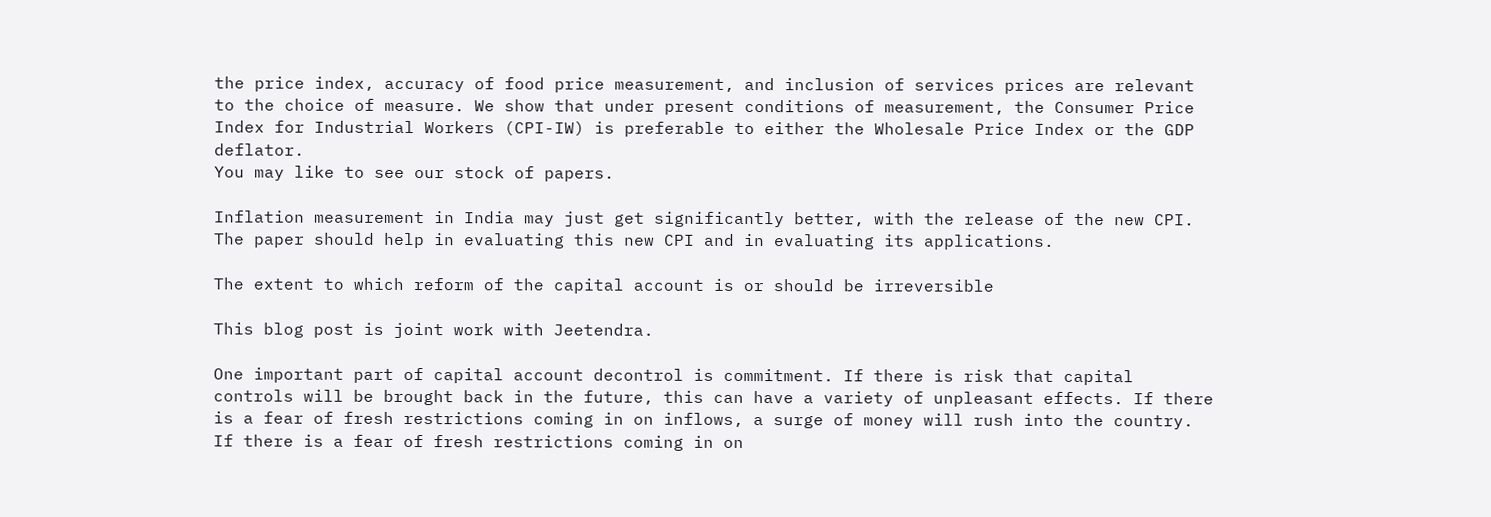the price index, accuracy of food price measurement, and inclusion of services prices are relevant to the choice of measure. We show that under present conditions of measurement, the Consumer Price Index for Industrial Workers (CPI-IW) is preferable to either the Wholesale Price Index or the GDP deflator.
You may like to see our stock of papers.

Inflation measurement in India may just get significantly better, with the release of the new CPI. The paper should help in evaluating this new CPI and in evaluating its applications.

The extent to which reform of the capital account is or should be irreversible

This blog post is joint work with Jeetendra.

One important part of capital account decontrol is commitment. If there is risk that capital controls will be brought back in the future, this can have a variety of unpleasant effects. If there is a fear of fresh restrictions coming in on inflows, a surge of money will rush into the country. If there is a fear of fresh restrictions coming in on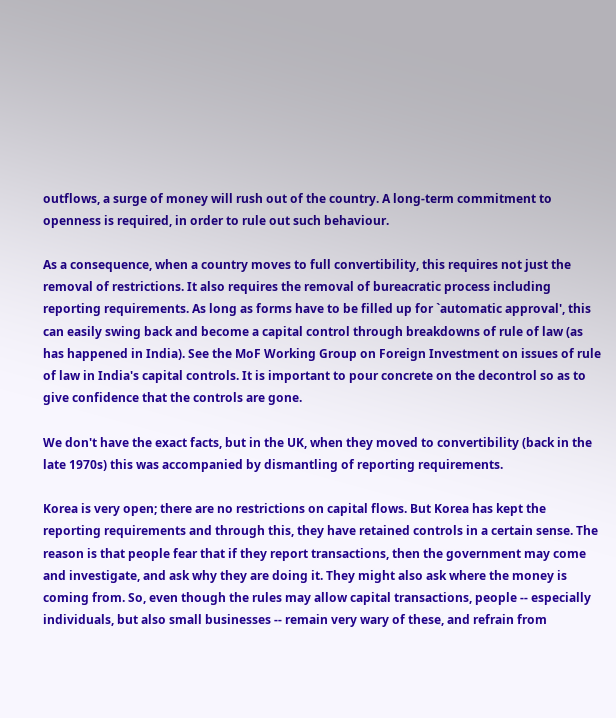outflows, a surge of money will rush out of the country. A long-term commitment to openness is required, in order to rule out such behaviour.

As a consequence, when a country moves to full convertibility, this requires not just the removal of restrictions. It also requires the removal of bureacratic process including reporting requirements. As long as forms have to be filled up for `automatic approval', this can easily swing back and become a capital control through breakdowns of rule of law (as has happened in India). See the MoF Working Group on Foreign Investment on issues of rule of law in India's capital controls. It is important to pour concrete on the decontrol so as to give confidence that the controls are gone.

We don't have the exact facts, but in the UK, when they moved to convertibility (back in the late 1970s) this was accompanied by dismantling of reporting requirements.

Korea is very open; there are no restrictions on capital flows. But Korea has kept the reporting requirements and through this, they have retained controls in a certain sense. The reason is that people fear that if they report transactions, then the government may come and investigate, and ask why they are doing it. They might also ask where the money is coming from. So, even though the rules may allow capital transactions, people -- especially individuals, but also small businesses -- remain very wary of these, and refrain from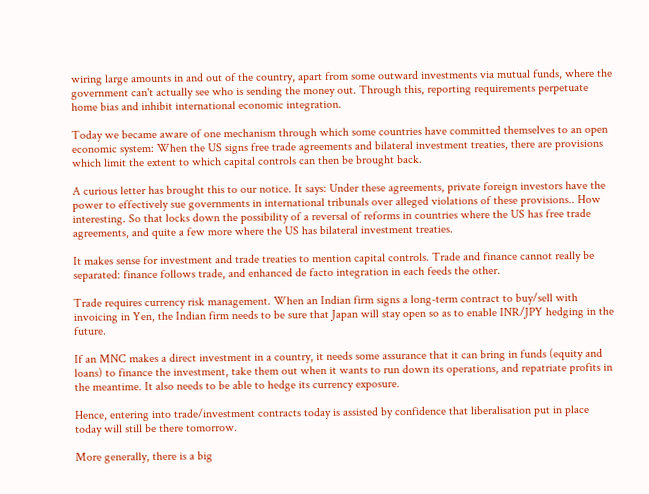wiring large amounts in and out of the country, apart from some outward investments via mutual funds, where the government can't actually see who is sending the money out. Through this, reporting requirements perpetuate home bias and inhibit international economic integration.

Today we became aware of one mechanism through which some countries have committed themselves to an open economic system: When the US signs free trade agreements and bilateral investment treaties, there are provisions which limit the extent to which capital controls can then be brought back.

A curious letter has brought this to our notice. It says: Under these agreements, private foreign investors have the power to effectively sue governments in international tribunals over alleged violations of these provisions.. How interesting. So that locks down the possibility of a reversal of reforms in countries where the US has free trade agreements, and quite a few more where the US has bilateral investment treaties.

It makes sense for investment and trade treaties to mention capital controls. Trade and finance cannot really be separated: finance follows trade, and enhanced de facto integration in each feeds the other.

Trade requires currency risk management. When an Indian firm signs a long-term contract to buy/sell with invoicing in Yen, the Indian firm needs to be sure that Japan will stay open so as to enable INR/JPY hedging in the future.

If an MNC makes a direct investment in a country, it needs some assurance that it can bring in funds (equity and loans) to finance the investment, take them out when it wants to run down its operations, and repatriate profits in the meantime. It also needs to be able to hedge its currency exposure.

Hence, entering into trade/investment contracts today is assisted by confidence that liberalisation put in place today will still be there tomorrow.

More generally, there is a big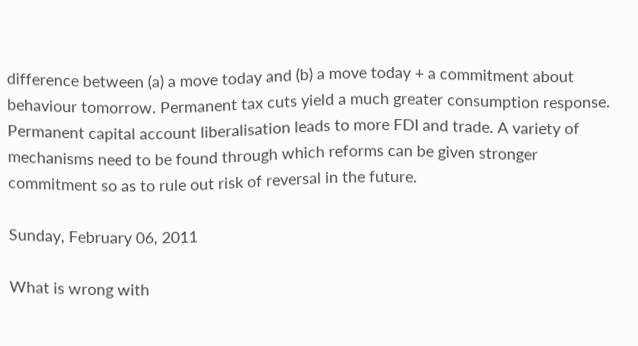difference between (a) a move today and (b) a move today + a commitment about behaviour tomorrow. Permanent tax cuts yield a much greater consumption response. Permanent capital account liberalisation leads to more FDI and trade. A variety of mechanisms need to be found through which reforms can be given stronger commitment so as to rule out risk of reversal in the future.

Sunday, February 06, 2011

What is wrong with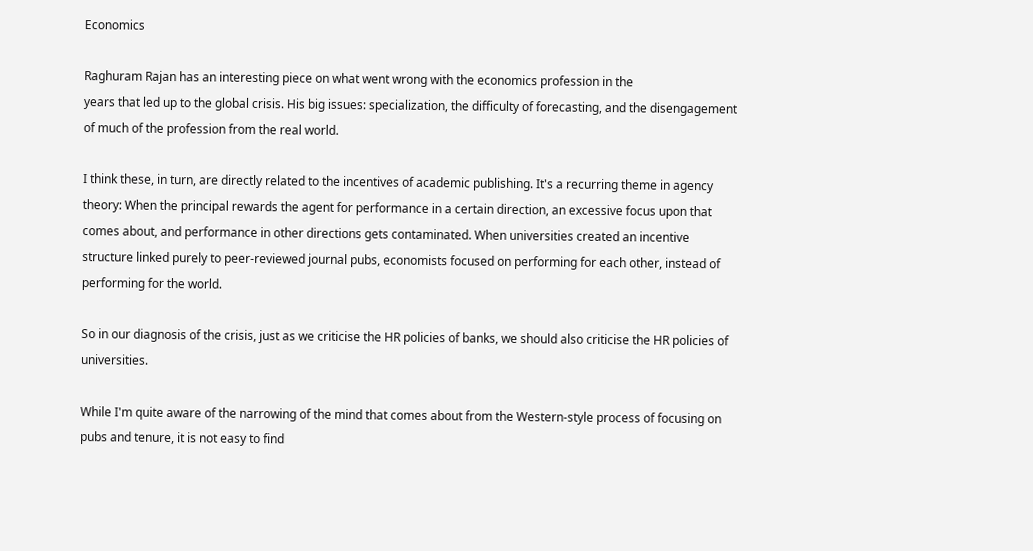Economics

Raghuram Rajan has an interesting piece on what went wrong with the economics profession in the
years that led up to the global crisis. His big issues: specialization, the difficulty of forecasting, and the disengagement of much of the profession from the real world.

I think these, in turn, are directly related to the incentives of academic publishing. It's a recurring theme in agency theory: When the principal rewards the agent for performance in a certain direction, an excessive focus upon that comes about, and performance in other directions gets contaminated. When universities created an incentive structure linked purely to peer-reviewed journal pubs, economists focused on performing for each other, instead of performing for the world.

So in our diagnosis of the crisis, just as we criticise the HR policies of banks, we should also criticise the HR policies of universities.

While I'm quite aware of the narrowing of the mind that comes about from the Western-style process of focusing on pubs and tenure, it is not easy to find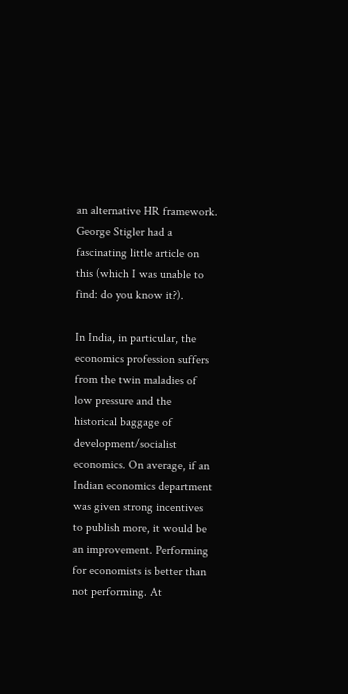an alternative HR framework. George Stigler had a fascinating little article on this (which I was unable to find: do you know it?).

In India, in particular, the economics profession suffers from the twin maladies of low pressure and the historical baggage of development/socialist economics. On average, if an Indian economics department was given strong incentives to publish more, it would be an improvement. Performing for economists is better than not performing. At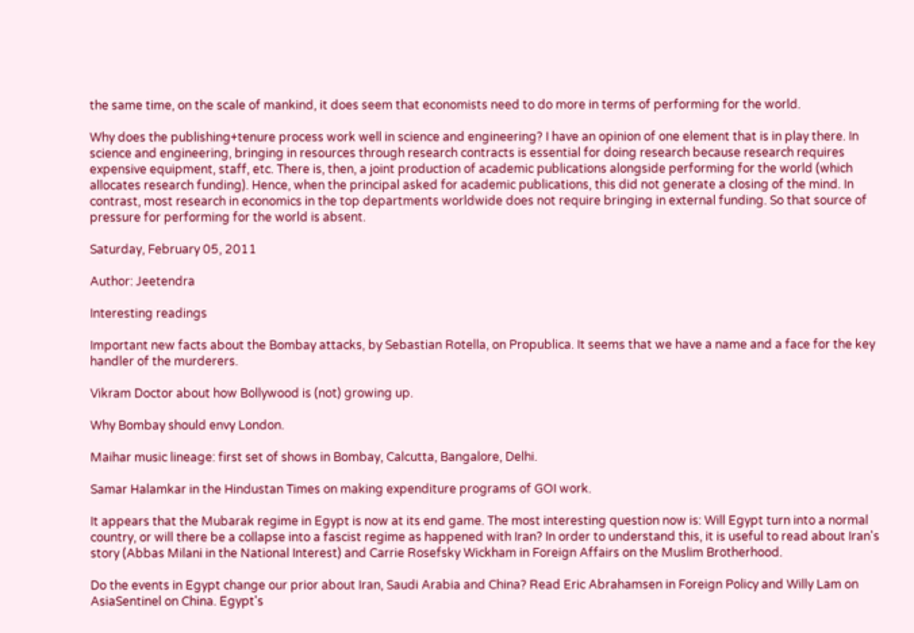the same time, on the scale of mankind, it does seem that economists need to do more in terms of performing for the world.

Why does the publishing+tenure process work well in science and engineering? I have an opinion of one element that is in play there. In science and engineering, bringing in resources through research contracts is essential for doing research because research requires expensive equipment, staff, etc. There is, then, a joint production of academic publications alongside performing for the world (which allocates research funding). Hence, when the principal asked for academic publications, this did not generate a closing of the mind. In contrast, most research in economics in the top departments worldwide does not require bringing in external funding. So that source of pressure for performing for the world is absent.

Saturday, February 05, 2011

Author: Jeetendra

Interesting readings

Important new facts about the Bombay attacks, by Sebastian Rotella, on Propublica. It seems that we have a name and a face for the key handler of the murderers.

Vikram Doctor about how Bollywood is (not) growing up.

Why Bombay should envy London.

Maihar music lineage: first set of shows in Bombay, Calcutta, Bangalore, Delhi.

Samar Halamkar in the Hindustan Times on making expenditure programs of GOI work.

It appears that the Mubarak regime in Egypt is now at its end game. The most interesting question now is: Will Egypt turn into a normal country, or will there be a collapse into a fascist regime as happened with Iran? In order to understand this, it is useful to read about Iran's story (Abbas Milani in the National Interest) and Carrie Rosefsky Wickham in Foreign Affairs on the Muslim Brotherhood.

Do the events in Egypt change our prior about Iran, Saudi Arabia and China? Read Eric Abrahamsen in Foreign Policy and Willy Lam on AsiaSentinel on China. Egypt's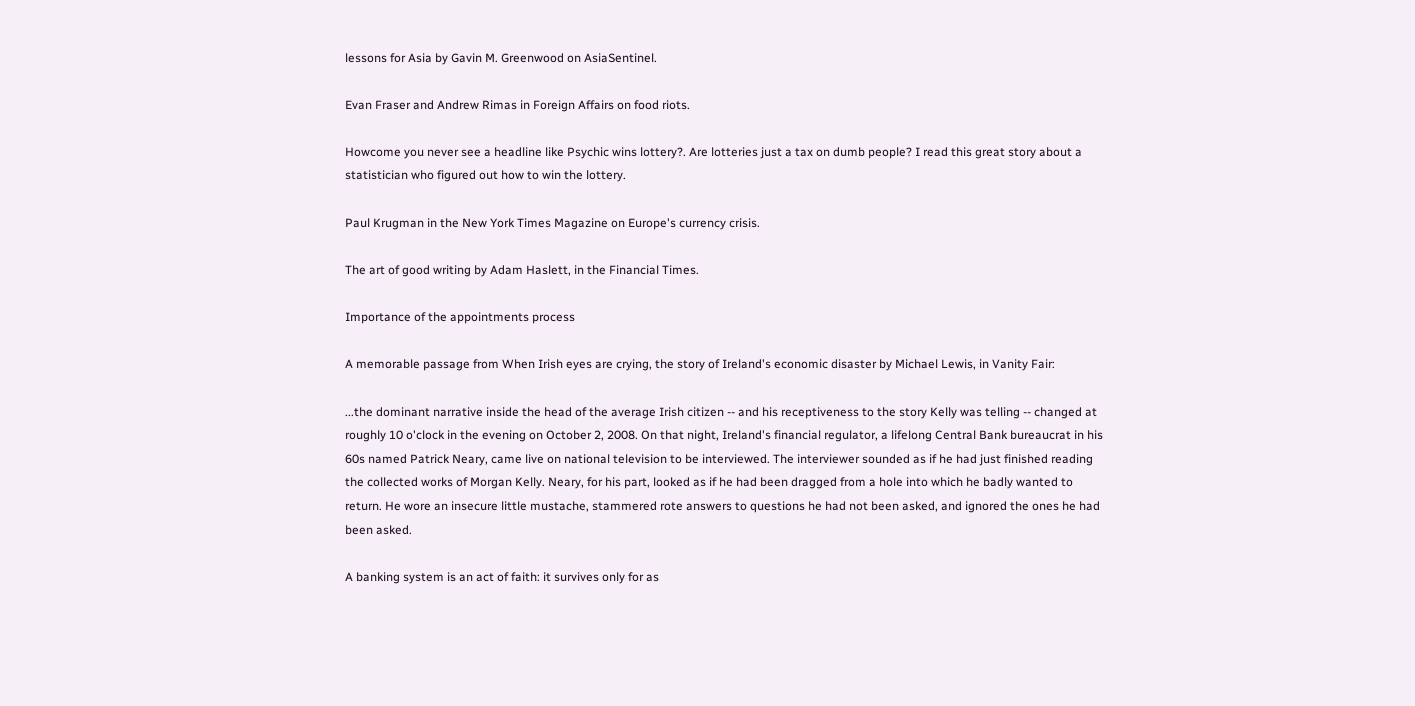lessons for Asia by Gavin M. Greenwood on AsiaSentinel.

Evan Fraser and Andrew Rimas in Foreign Affairs on food riots.

Howcome you never see a headline like Psychic wins lottery?. Are lotteries just a tax on dumb people? I read this great story about a statistician who figured out how to win the lottery.

Paul Krugman in the New York Times Magazine on Europe's currency crisis.

The art of good writing by Adam Haslett, in the Financial Times.

Importance of the appointments process

A memorable passage from When Irish eyes are crying, the story of Ireland's economic disaster by Michael Lewis, in Vanity Fair:

...the dominant narrative inside the head of the average Irish citizen -- and his receptiveness to the story Kelly was telling -- changed at roughly 10 o'clock in the evening on October 2, 2008. On that night, Ireland's financial regulator, a lifelong Central Bank bureaucrat in his 60s named Patrick Neary, came live on national television to be interviewed. The interviewer sounded as if he had just finished reading the collected works of Morgan Kelly. Neary, for his part, looked as if he had been dragged from a hole into which he badly wanted to return. He wore an insecure little mustache, stammered rote answers to questions he had not been asked, and ignored the ones he had been asked.

A banking system is an act of faith: it survives only for as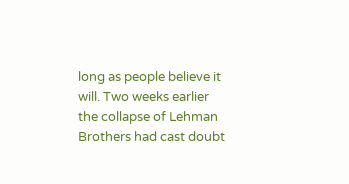long as people believe it will. Two weeks earlier the collapse of Lehman Brothers had cast doubt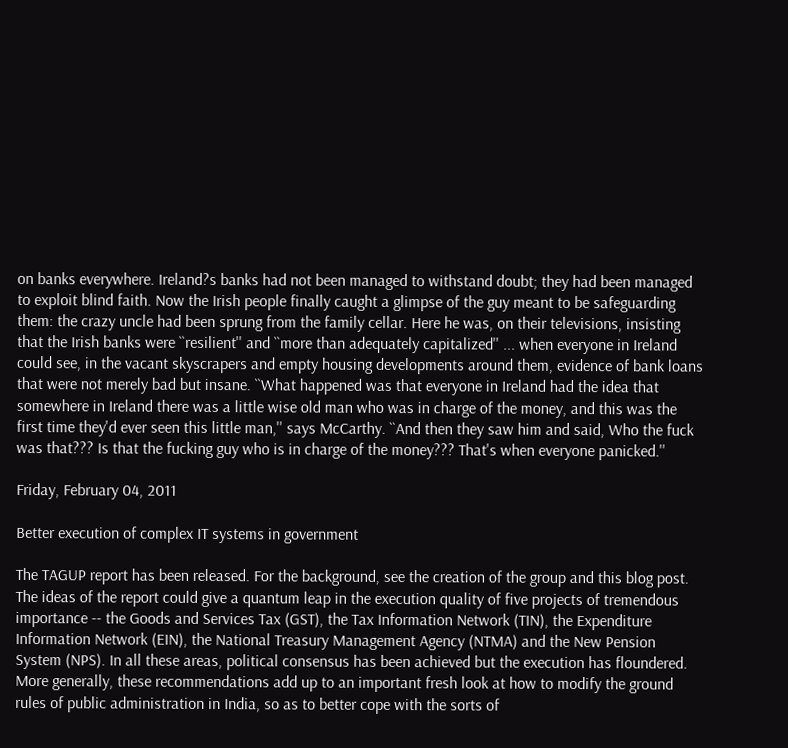on banks everywhere. Ireland?s banks had not been managed to withstand doubt; they had been managed to exploit blind faith. Now the Irish people finally caught a glimpse of the guy meant to be safeguarding them: the crazy uncle had been sprung from the family cellar. Here he was, on their televisions, insisting that the Irish banks were ``resilient'' and ``more than adequately capitalized'' ... when everyone in Ireland could see, in the vacant skyscrapers and empty housing developments around them, evidence of bank loans that were not merely bad but insane. ``What happened was that everyone in Ireland had the idea that somewhere in Ireland there was a little wise old man who was in charge of the money, and this was the first time they'd ever seen this little man,'' says McCarthy. ``And then they saw him and said, Who the fuck was that??? Is that the fucking guy who is in charge of the money??? That's when everyone panicked.''

Friday, February 04, 2011

Better execution of complex IT systems in government

The TAGUP report has been released. For the background, see the creation of the group and this blog post. The ideas of the report could give a quantum leap in the execution quality of five projects of tremendous importance -- the Goods and Services Tax (GST), the Tax Information Network (TIN), the Expenditure Information Network (EIN), the National Treasury Management Agency (NTMA) and the New Pension System (NPS). In all these areas, political consensus has been achieved but the execution has floundered. More generally, these recommendations add up to an important fresh look at how to modify the ground rules of public administration in India, so as to better cope with the sorts of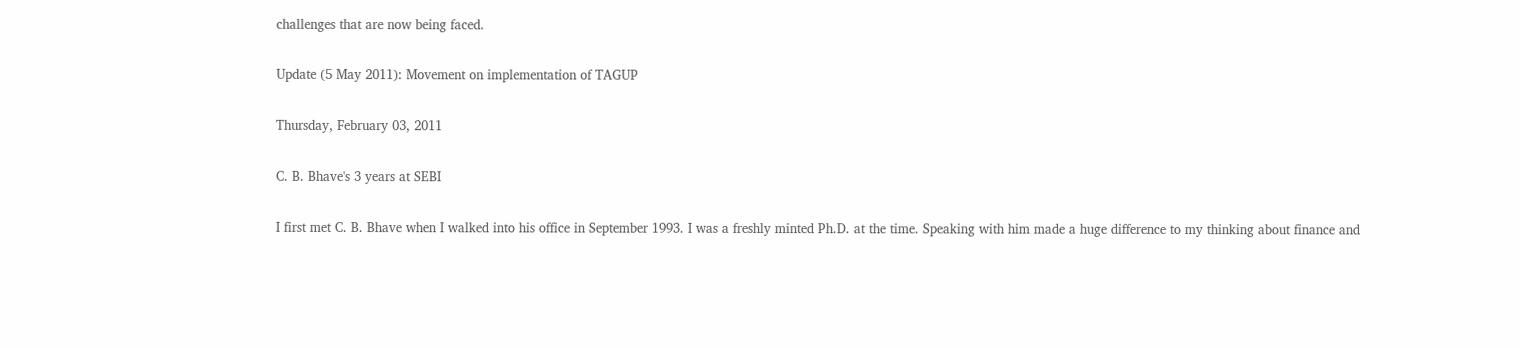challenges that are now being faced.

Update (5 May 2011): Movement on implementation of TAGUP

Thursday, February 03, 2011

C. B. Bhave's 3 years at SEBI

I first met C. B. Bhave when I walked into his office in September 1993. I was a freshly minted Ph.D. at the time. Speaking with him made a huge difference to my thinking about finance and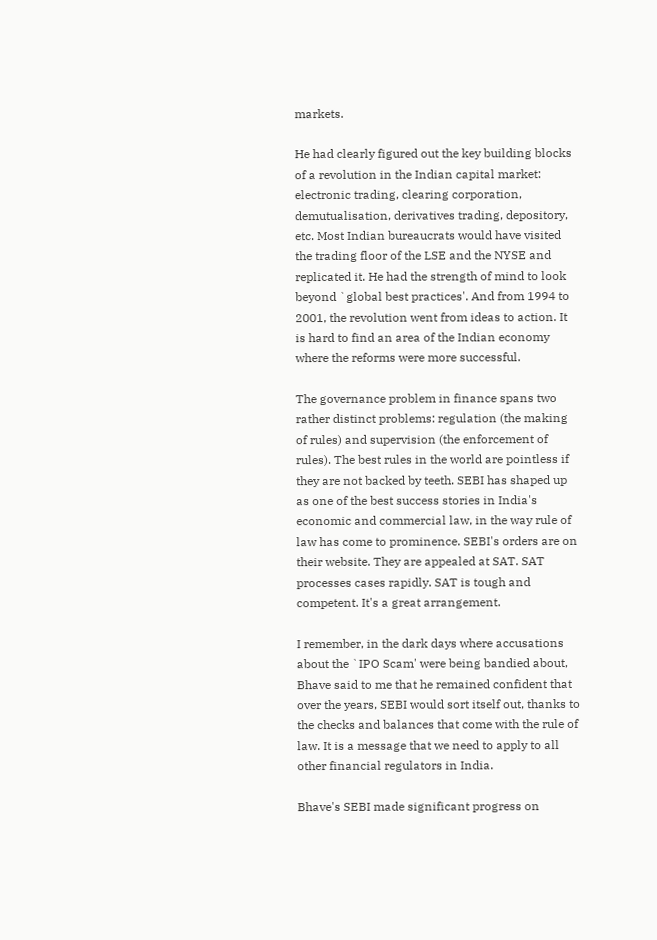markets.

He had clearly figured out the key building blocks of a revolution in the Indian capital market: electronic trading, clearing corporation, demutualisation, derivatives trading, depository, etc. Most Indian bureaucrats would have visited the trading floor of the LSE and the NYSE and replicated it. He had the strength of mind to look beyond `global best practices'. And from 1994 to 2001, the revolution went from ideas to action. It is hard to find an area of the Indian economy where the reforms were more successful.

The governance problem in finance spans two rather distinct problems: regulation (the making of rules) and supervision (the enforcement of rules). The best rules in the world are pointless if they are not backed by teeth. SEBI has shaped up as one of the best success stories in India's economic and commercial law, in the way rule of law has come to prominence. SEBI's orders are on their website. They are appealed at SAT. SAT processes cases rapidly. SAT is tough and competent. It's a great arrangement.

I remember, in the dark days where accusations about the `IPO Scam' were being bandied about, Bhave said to me that he remained confident that over the years, SEBI would sort itself out, thanks to the checks and balances that come with the rule of law. It is a message that we need to apply to all other financial regulators in India.

Bhave's SEBI made significant progress on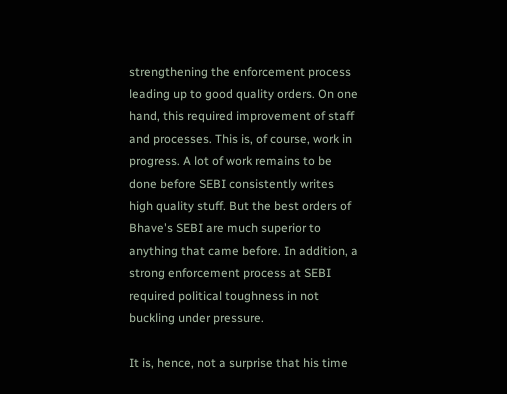strengthening the enforcement process leading up to good quality orders. On one hand, this required improvement of staff and processes. This is, of course, work in progress. A lot of work remains to be done before SEBI consistently writes high quality stuff. But the best orders of Bhave's SEBI are much superior to anything that came before. In addition, a strong enforcement process at SEBI required political toughness in not buckling under pressure.

It is, hence, not a surprise that his time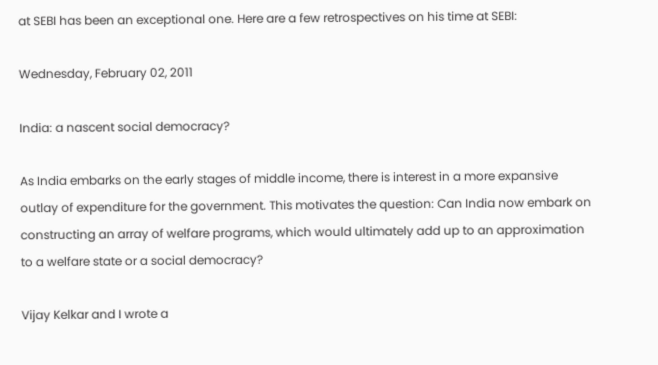at SEBI has been an exceptional one. Here are a few retrospectives on his time at SEBI:

Wednesday, February 02, 2011

India: a nascent social democracy?

As India embarks on the early stages of middle income, there is interest in a more expansive outlay of expenditure for the government. This motivates the question: Can India now embark on constructing an array of welfare programs, which would ultimately add up to an approximation to a welfare state or a social democracy?

Vijay Kelkar and I wrote a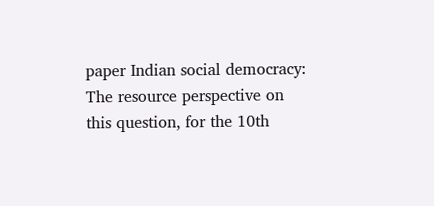paper Indian social democracy: The resource perspective on this question, for the 10th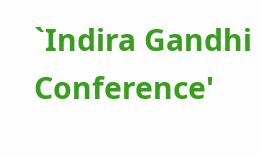`Indira Gandhi Conference'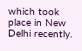which took place in New Delhi recently.